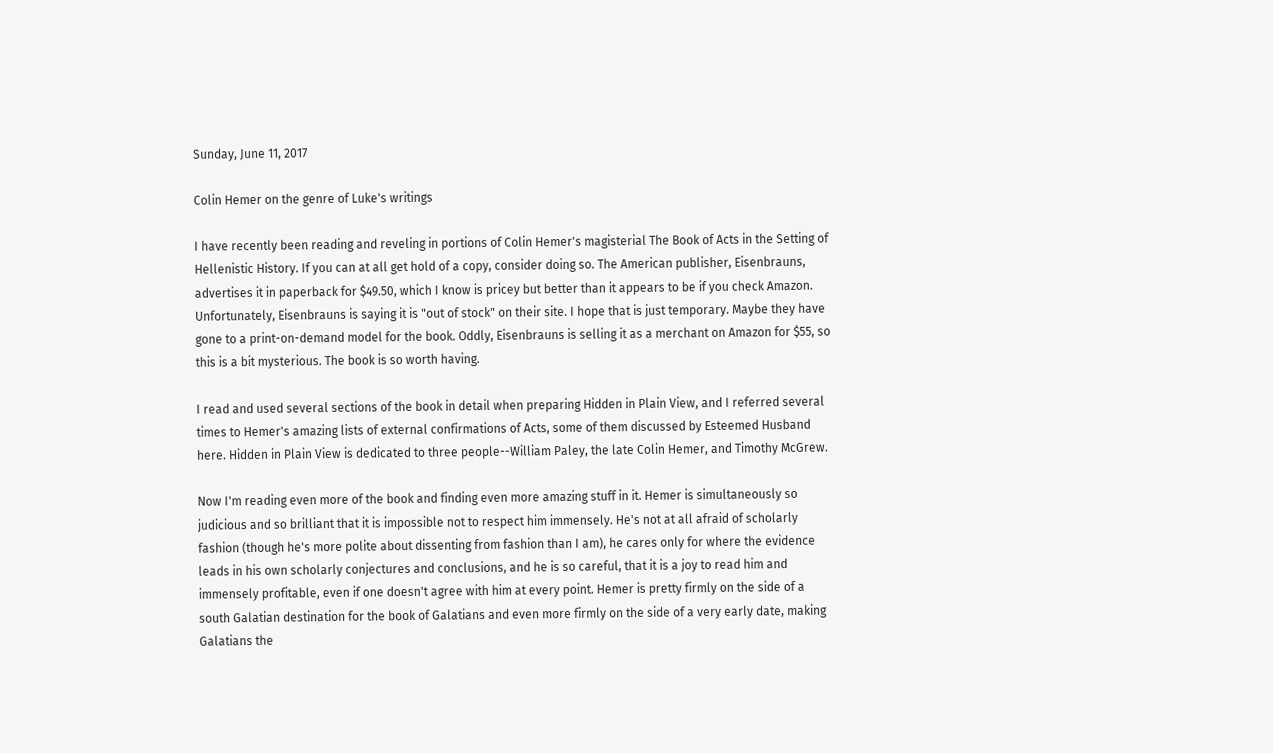Sunday, June 11, 2017

Colin Hemer on the genre of Luke's writings

I have recently been reading and reveling in portions of Colin Hemer's magisterial The Book of Acts in the Setting of Hellenistic History. If you can at all get hold of a copy, consider doing so. The American publisher, Eisenbrauns, advertises it in paperback for $49.50, which I know is pricey but better than it appears to be if you check Amazon. Unfortunately, Eisenbrauns is saying it is "out of stock" on their site. I hope that is just temporary. Maybe they have gone to a print-on-demand model for the book. Oddly, Eisenbrauns is selling it as a merchant on Amazon for $55, so this is a bit mysterious. The book is so worth having.

I read and used several sections of the book in detail when preparing Hidden in Plain View, and I referred several times to Hemer's amazing lists of external confirmations of Acts, some of them discussed by Esteemed Husband here. Hidden in Plain View is dedicated to three people--William Paley, the late Colin Hemer, and Timothy McGrew.

Now I'm reading even more of the book and finding even more amazing stuff in it. Hemer is simultaneously so judicious and so brilliant that it is impossible not to respect him immensely. He's not at all afraid of scholarly fashion (though he's more polite about dissenting from fashion than I am), he cares only for where the evidence leads in his own scholarly conjectures and conclusions, and he is so careful, that it is a joy to read him and immensely profitable, even if one doesn't agree with him at every point. Hemer is pretty firmly on the side of a south Galatian destination for the book of Galatians and even more firmly on the side of a very early date, making Galatians the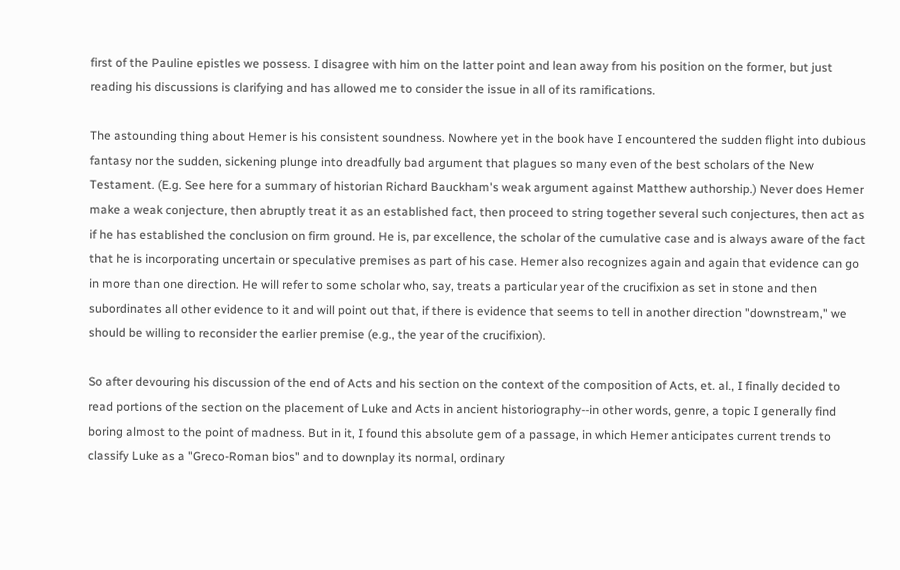first of the Pauline epistles we possess. I disagree with him on the latter point and lean away from his position on the former, but just reading his discussions is clarifying and has allowed me to consider the issue in all of its ramifications.

The astounding thing about Hemer is his consistent soundness. Nowhere yet in the book have I encountered the sudden flight into dubious fantasy nor the sudden, sickening plunge into dreadfully bad argument that plagues so many even of the best scholars of the New Testament. (E.g. See here for a summary of historian Richard Bauckham's weak argument against Matthew authorship.) Never does Hemer make a weak conjecture, then abruptly treat it as an established fact, then proceed to string together several such conjectures, then act as if he has established the conclusion on firm ground. He is, par excellence, the scholar of the cumulative case and is always aware of the fact that he is incorporating uncertain or speculative premises as part of his case. Hemer also recognizes again and again that evidence can go in more than one direction. He will refer to some scholar who, say, treats a particular year of the crucifixion as set in stone and then subordinates all other evidence to it and will point out that, if there is evidence that seems to tell in another direction "downstream," we should be willing to reconsider the earlier premise (e.g., the year of the crucifixion).

So after devouring his discussion of the end of Acts and his section on the context of the composition of Acts, et. al., I finally decided to read portions of the section on the placement of Luke and Acts in ancient historiography--in other words, genre, a topic I generally find boring almost to the point of madness. But in it, I found this absolute gem of a passage, in which Hemer anticipates current trends to classify Luke as a "Greco-Roman bios" and to downplay its normal, ordinary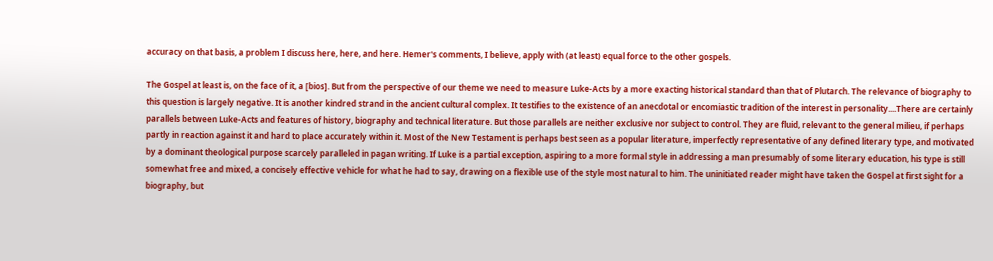accuracy on that basis, a problem I discuss here, here, and here. Hemer's comments, I believe, apply with (at least) equal force to the other gospels.

The Gospel at least is, on the face of it, a [bios]. But from the perspective of our theme we need to measure Luke-Acts by a more exacting historical standard than that of Plutarch. The relevance of biography to this question is largely negative. It is another kindred strand in the ancient cultural complex. It testifies to the existence of an anecdotal or encomiastic tradition of the interest in personality....There are certainly parallels between Luke-Acts and features of history, biography and technical literature. But those parallels are neither exclusive nor subject to control. They are fluid, relevant to the general milieu, if perhaps partly in reaction against it and hard to place accurately within it. Most of the New Testament is perhaps best seen as a popular literature, imperfectly representative of any defined literary type, and motivated by a dominant theological purpose scarcely paralleled in pagan writing. If Luke is a partial exception, aspiring to a more formal style in addressing a man presumably of some literary education, his type is still somewhat free and mixed, a concisely effective vehicle for what he had to say, drawing on a flexible use of the style most natural to him. The uninitiated reader might have taken the Gospel at first sight for a biography, but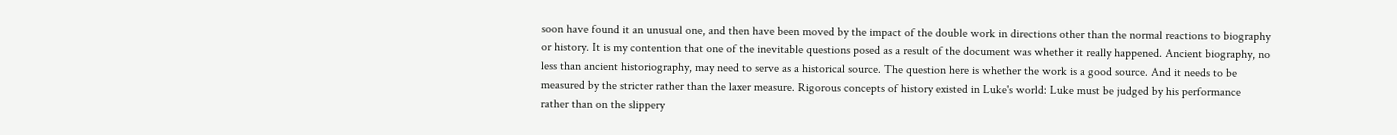soon have found it an unusual one, and then have been moved by the impact of the double work in directions other than the normal reactions to biography or history. It is my contention that one of the inevitable questions posed as a result of the document was whether it really happened. Ancient biography, no less than ancient historiography, may need to serve as a historical source. The question here is whether the work is a good source. And it needs to be measured by the stricter rather than the laxer measure. Rigorous concepts of history existed in Luke's world: Luke must be judged by his performance rather than on the slippery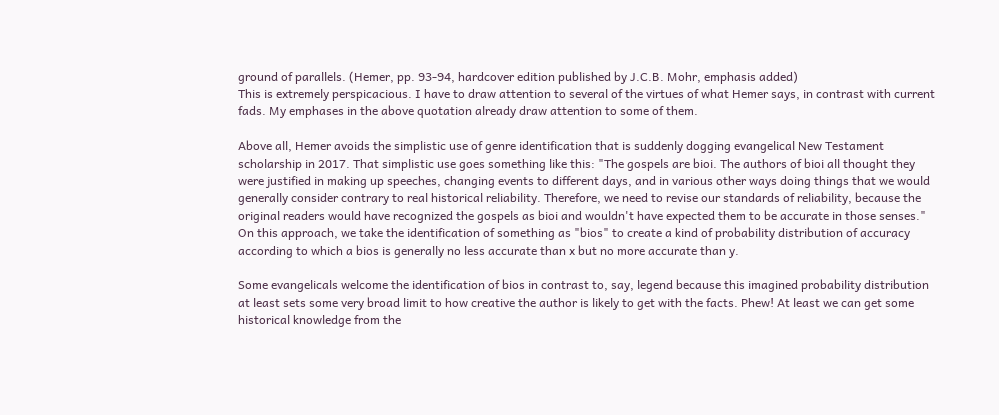ground of parallels. (Hemer, pp. 93-94, hardcover edition published by J.C.B. Mohr, emphasis added)
This is extremely perspicacious. I have to draw attention to several of the virtues of what Hemer says, in contrast with current fads. My emphases in the above quotation already draw attention to some of them.

Above all, Hemer avoids the simplistic use of genre identification that is suddenly dogging evangelical New Testament scholarship in 2017. That simplistic use goes something like this: "The gospels are bioi. The authors of bioi all thought they were justified in making up speeches, changing events to different days, and in various other ways doing things that we would generally consider contrary to real historical reliability. Therefore, we need to revise our standards of reliability, because the original readers would have recognized the gospels as bioi and wouldn't have expected them to be accurate in those senses." On this approach, we take the identification of something as "bios" to create a kind of probability distribution of accuracy according to which a bios is generally no less accurate than x but no more accurate than y.

Some evangelicals welcome the identification of bios in contrast to, say, legend because this imagined probability distribution at least sets some very broad limit to how creative the author is likely to get with the facts. Phew! At least we can get some historical knowledge from the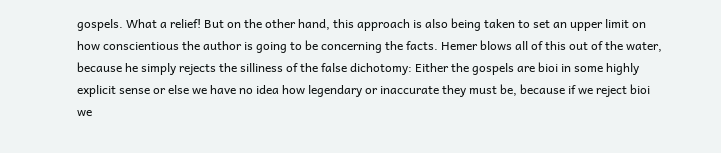gospels. What a relief! But on the other hand, this approach is also being taken to set an upper limit on how conscientious the author is going to be concerning the facts. Hemer blows all of this out of the water, because he simply rejects the silliness of the false dichotomy: Either the gospels are bioi in some highly explicit sense or else we have no idea how legendary or inaccurate they must be, because if we reject bioi we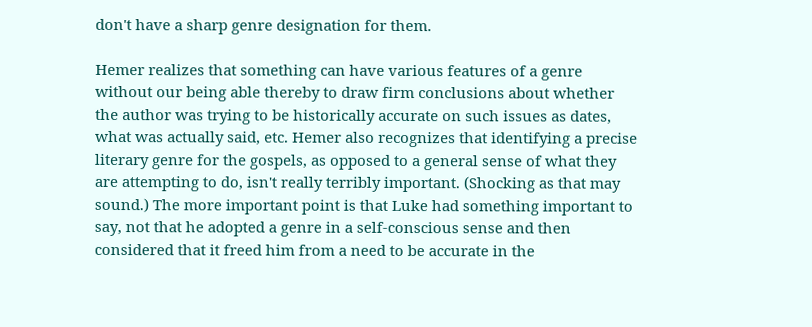don't have a sharp genre designation for them.

Hemer realizes that something can have various features of a genre without our being able thereby to draw firm conclusions about whether the author was trying to be historically accurate on such issues as dates, what was actually said, etc. Hemer also recognizes that identifying a precise literary genre for the gospels, as opposed to a general sense of what they are attempting to do, isn't really terribly important. (Shocking as that may sound.) The more important point is that Luke had something important to say, not that he adopted a genre in a self-conscious sense and then considered that it freed him from a need to be accurate in the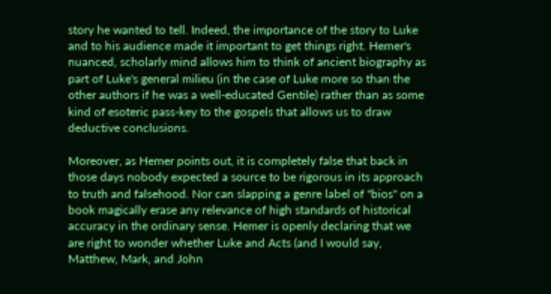story he wanted to tell. Indeed, the importance of the story to Luke and to his audience made it important to get things right. Hemer's nuanced, scholarly mind allows him to think of ancient biography as part of Luke's general milieu (in the case of Luke more so than the other authors if he was a well-educated Gentile) rather than as some kind of esoteric pass-key to the gospels that allows us to draw deductive conclusions.

Moreover, as Hemer points out, it is completely false that back in those days nobody expected a source to be rigorous in its approach to truth and falsehood. Nor can slapping a genre label of "bios" on a book magically erase any relevance of high standards of historical accuracy in the ordinary sense. Hemer is openly declaring that we are right to wonder whether Luke and Acts (and I would say, Matthew, Mark, and John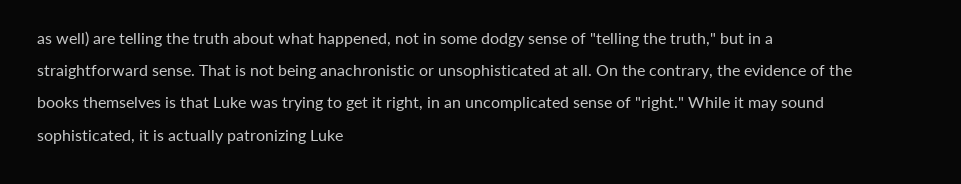as well) are telling the truth about what happened, not in some dodgy sense of "telling the truth," but in a straightforward sense. That is not being anachronistic or unsophisticated at all. On the contrary, the evidence of the books themselves is that Luke was trying to get it right, in an uncomplicated sense of "right." While it may sound sophisticated, it is actually patronizing Luke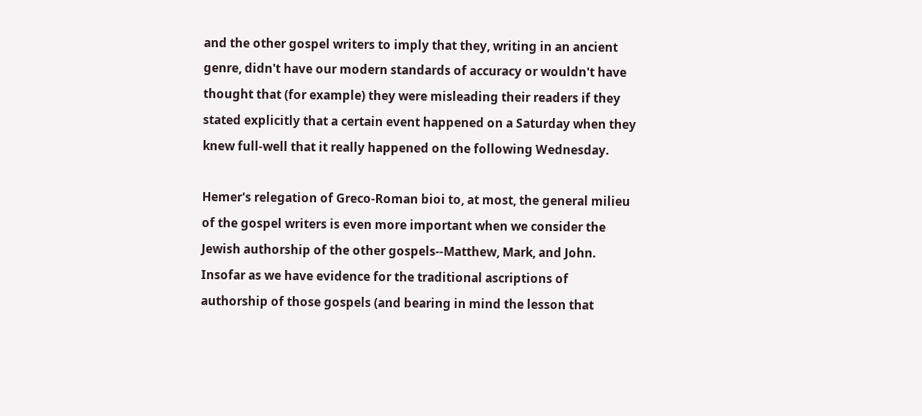and the other gospel writers to imply that they, writing in an ancient genre, didn't have our modern standards of accuracy or wouldn't have thought that (for example) they were misleading their readers if they stated explicitly that a certain event happened on a Saturday when they knew full-well that it really happened on the following Wednesday.

Hemer's relegation of Greco-Roman bioi to, at most, the general milieu of the gospel writers is even more important when we consider the Jewish authorship of the other gospels--Matthew, Mark, and John. Insofar as we have evidence for the traditional ascriptions of authorship of those gospels (and bearing in mind the lesson that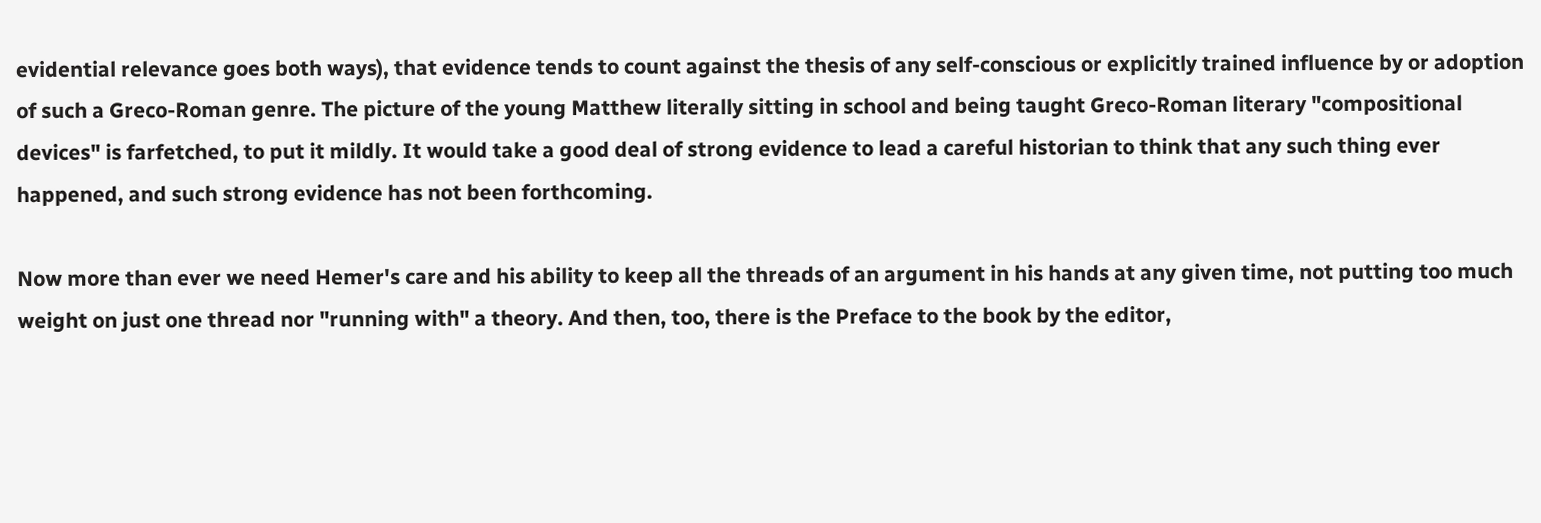evidential relevance goes both ways), that evidence tends to count against the thesis of any self-conscious or explicitly trained influence by or adoption of such a Greco-Roman genre. The picture of the young Matthew literally sitting in school and being taught Greco-Roman literary "compositional devices" is farfetched, to put it mildly. It would take a good deal of strong evidence to lead a careful historian to think that any such thing ever happened, and such strong evidence has not been forthcoming.

Now more than ever we need Hemer's care and his ability to keep all the threads of an argument in his hands at any given time, not putting too much weight on just one thread nor "running with" a theory. And then, too, there is the Preface to the book by the editor,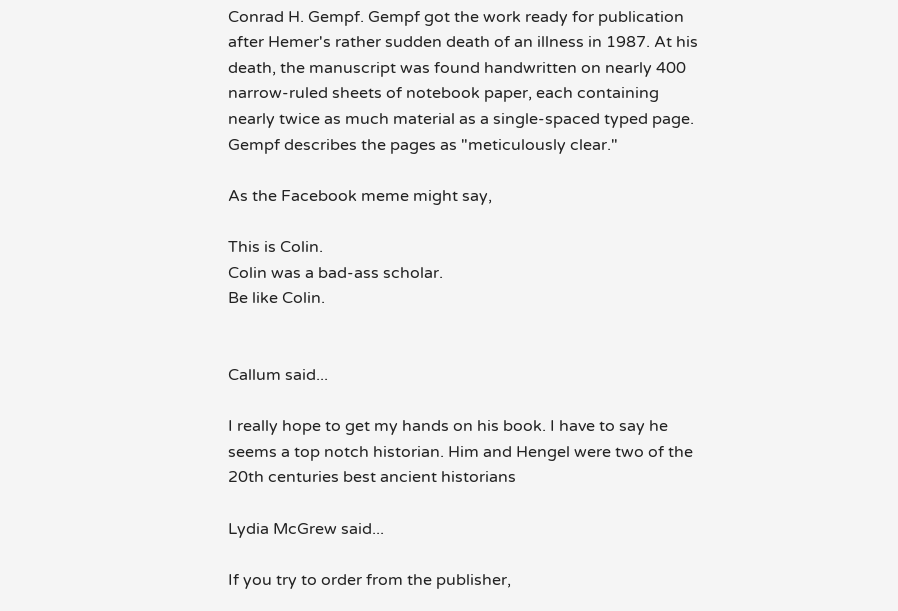Conrad H. Gempf. Gempf got the work ready for publication after Hemer's rather sudden death of an illness in 1987. At his death, the manuscript was found handwritten on nearly 400 narrow-ruled sheets of notebook paper, each containing nearly twice as much material as a single-spaced typed page. Gempf describes the pages as "meticulously clear."

As the Facebook meme might say,

This is Colin.
Colin was a bad-ass scholar.
Be like Colin.


Callum said...

I really hope to get my hands on his book. I have to say he seems a top notch historian. Him and Hengel were two of the 20th centuries best ancient historians

Lydia McGrew said...

If you try to order from the publisher,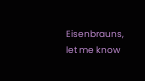Eisenbrauns, let me know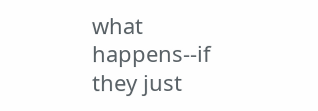what happens--if they just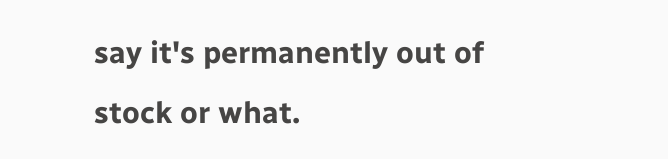say it's permanently out of stock or what.